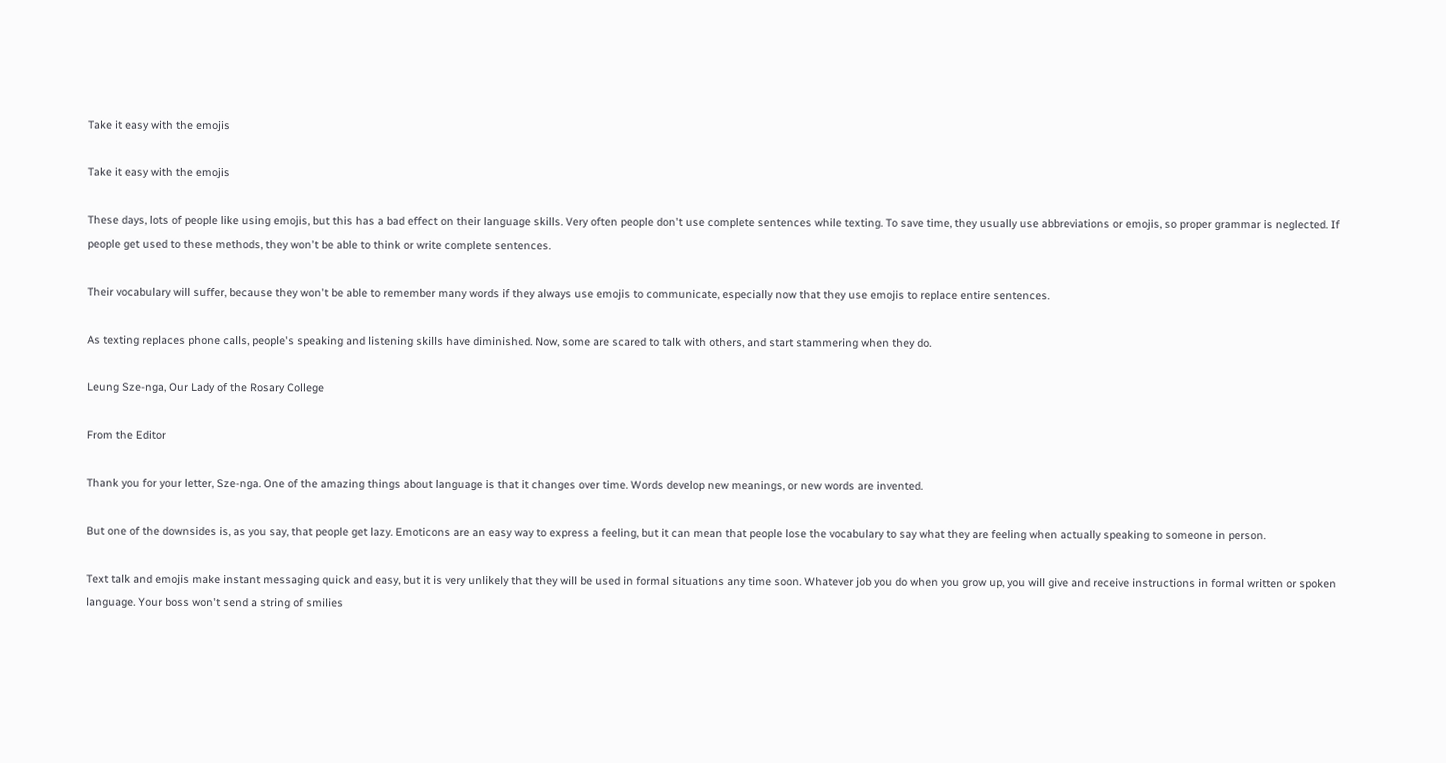Take it easy with the emojis

Take it easy with the emojis

These days, lots of people like using emojis, but this has a bad effect on their language skills. Very often people don't use complete sentences while texting. To save time, they usually use abbreviations or emojis, so proper grammar is neglected. If people get used to these methods, they won't be able to think or write complete sentences.

Their vocabulary will suffer, because they won't be able to remember many words if they always use emojis to communicate, especially now that they use emojis to replace entire sentences.

As texting replaces phone calls, people's speaking and listening skills have diminished. Now, some are scared to talk with others, and start stammering when they do.

Leung Sze-nga, Our Lady of the Rosary College

From the Editor

Thank you for your letter, Sze-nga. One of the amazing things about language is that it changes over time. Words develop new meanings, or new words are invented.

But one of the downsides is, as you say, that people get lazy. Emoticons are an easy way to express a feeling, but it can mean that people lose the vocabulary to say what they are feeling when actually speaking to someone in person.

Text talk and emojis make instant messaging quick and easy, but it is very unlikely that they will be used in formal situations any time soon. Whatever job you do when you grow up, you will give and receive instructions in formal written or spoken language. Your boss won't send a string of smilies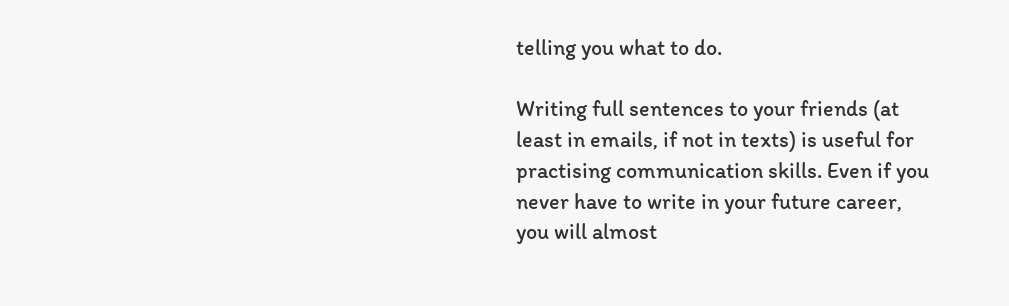telling you what to do.

Writing full sentences to your friends (at least in emails, if not in texts) is useful for practising communication skills. Even if you never have to write in your future career, you will almost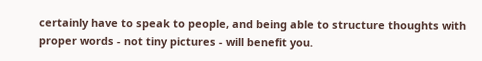certainly have to speak to people, and being able to structure thoughts with proper words - not tiny pictures - will benefit you.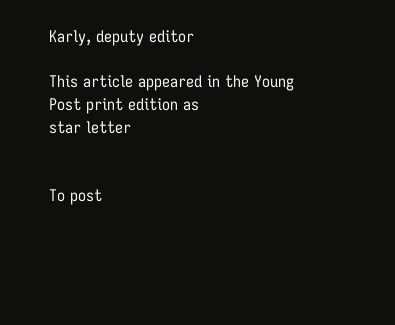Karly, deputy editor

This article appeared in the Young Post print edition as
star letter


To post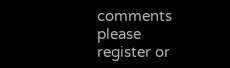comments please
register or